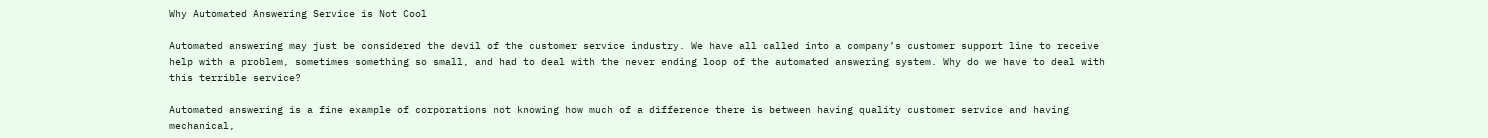Why Automated Answering Service is Not Cool

Automated answering may just be considered the devil of the customer service industry. We have all called into a company’s customer support line to receive help with a problem, sometimes something so small, and had to deal with the never ending loop of the automated answering system. Why do we have to deal with this terrible service?

Automated answering is a fine example of corporations not knowing how much of a difference there is between having quality customer service and having mechanical,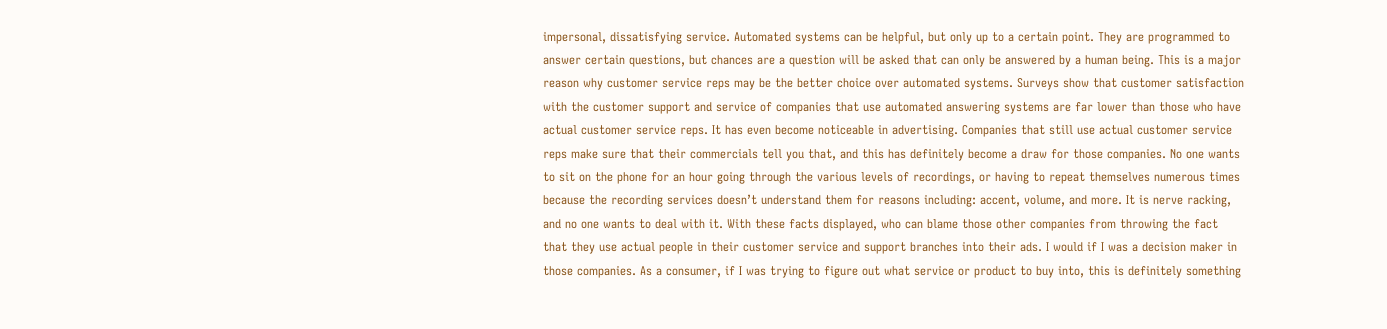impersonal, dissatisfying service. Automated systems can be helpful, but only up to a certain point. They are programmed to answer certain questions, but chances are a question will be asked that can only be answered by a human being. This is a major reason why customer service reps may be the better choice over automated systems. Surveys show that customer satisfaction with the customer support and service of companies that use automated answering systems are far lower than those who have actual customer service reps. It has even become noticeable in advertising. Companies that still use actual customer service reps make sure that their commercials tell you that, and this has definitely become a draw for those companies. No one wants to sit on the phone for an hour going through the various levels of recordings, or having to repeat themselves numerous times because the recording services doesn’t understand them for reasons including: accent, volume, and more. It is nerve racking, and no one wants to deal with it. With these facts displayed, who can blame those other companies from throwing the fact that they use actual people in their customer service and support branches into their ads. I would if I was a decision maker in those companies. As a consumer, if I was trying to figure out what service or product to buy into, this is definitely something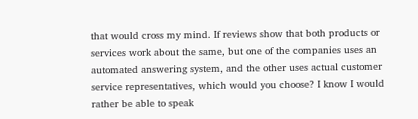that would cross my mind. If reviews show that both products or services work about the same, but one of the companies uses an automated answering system, and the other uses actual customer service representatives, which would you choose? I know I would rather be able to speak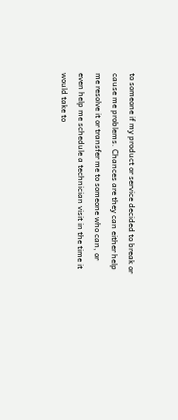to someone if my product or service decided to break or cause me problems. Chances are they can either help me resolve it or transfer me to someone who can, or even help me schedule a technician visit in the time it would take to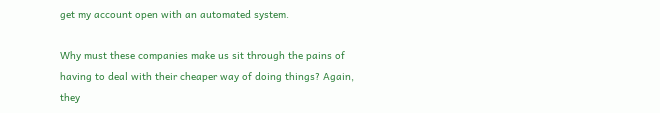get my account open with an automated system.

Why must these companies make us sit through the pains of having to deal with their cheaper way of doing things? Again, they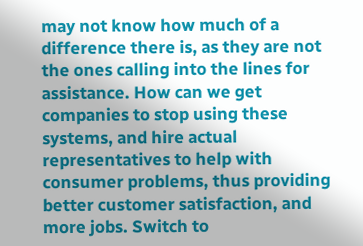may not know how much of a difference there is, as they are not the ones calling into the lines for assistance. How can we get companies to stop using these systems, and hire actual representatives to help with consumer problems, thus providing better customer satisfaction, and more jobs. Switch to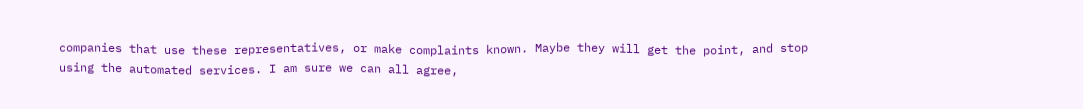companies that use these representatives, or make complaints known. Maybe they will get the point, and stop using the automated services. I am sure we can all agree,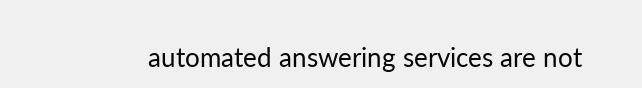automated answering services are not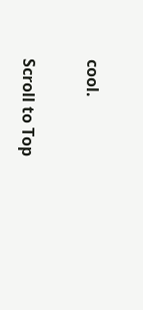cool.

Scroll to Top